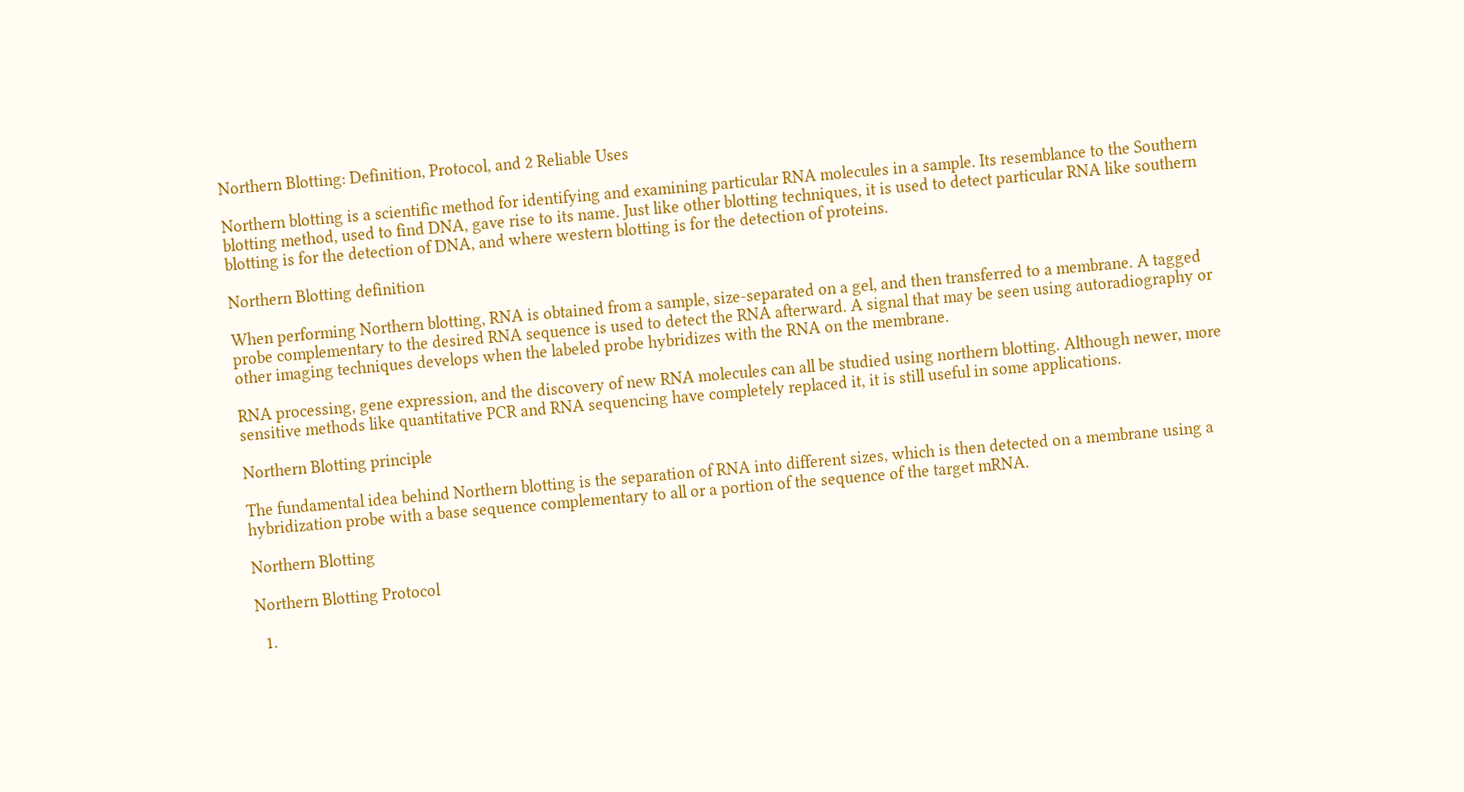Northern Blotting: Definition, Protocol, and 2 Reliable Uses

Northern blotting is a scientific method for identifying and examining particular RNA molecules in a sample. Its resemblance to the Southern blotting method, used to find DNA, gave rise to its name. Just like other blotting techniques, it is used to detect particular RNA like southern blotting is for the detection of DNA, and where western blotting is for the detection of proteins.

Northern Blotting definition

When performing Northern blotting, RNA is obtained from a sample, size-separated on a gel, and then transferred to a membrane. A tagged probe complementary to the desired RNA sequence is used to detect the RNA afterward. A signal that may be seen using autoradiography or other imaging techniques develops when the labeled probe hybridizes with the RNA on the membrane.

RNA processing, gene expression, and the discovery of new RNA molecules can all be studied using northern blotting. Although newer, more sensitive methods like quantitative PCR and RNA sequencing have completely replaced it, it is still useful in some applications.

Northern Blotting principle

The fundamental idea behind Northern blotting is the separation of RNA into different sizes, which is then detected on a membrane using a hybridization probe with a base sequence complementary to all or a portion of the sequence of the target mRNA.

Northern Blotting

Northern Blotting Protocol

  1.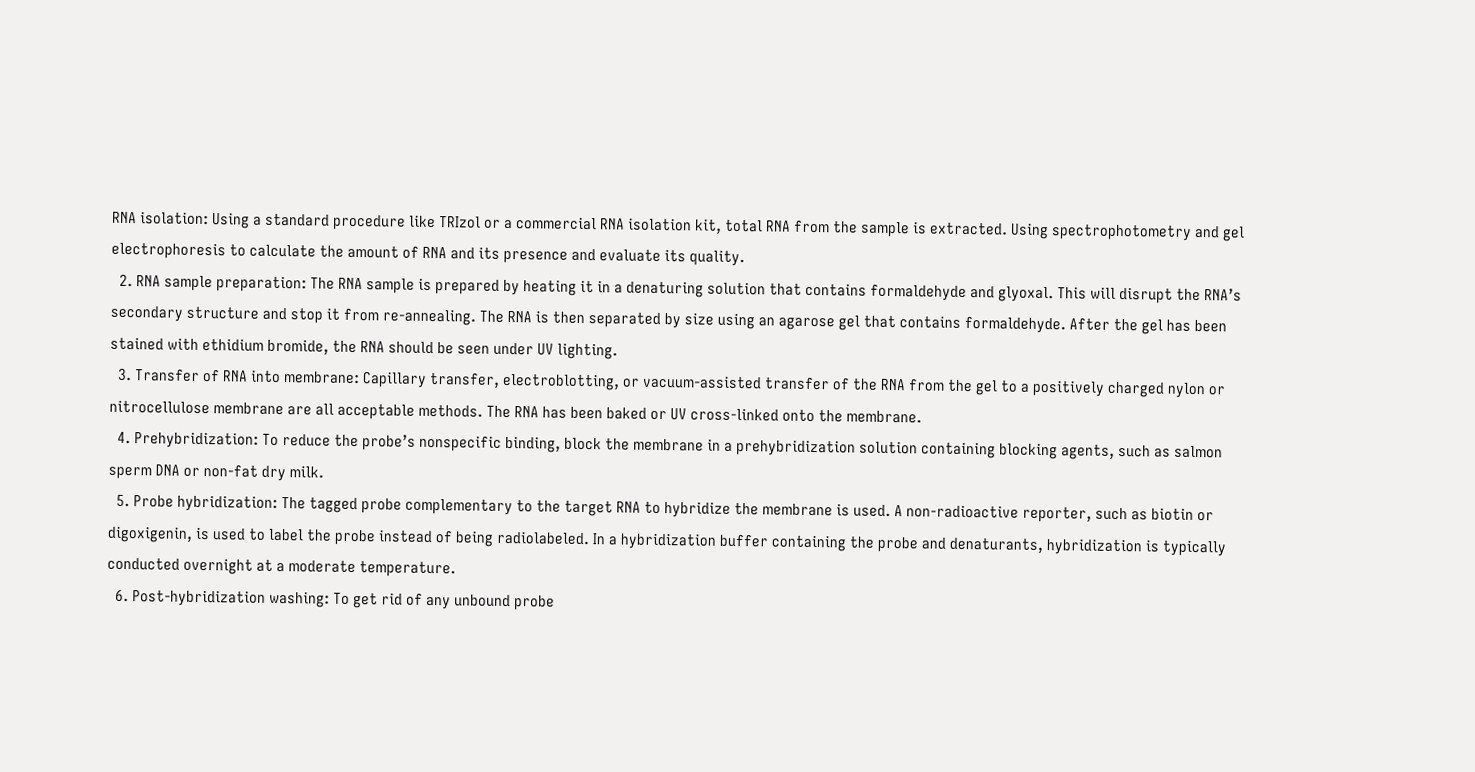RNA isolation: Using a standard procedure like TRIzol or a commercial RNA isolation kit, total RNA from the sample is extracted. Using spectrophotometry and gel electrophoresis to calculate the amount of RNA and its presence and evaluate its quality.
  2. RNA sample preparation: The RNA sample is prepared by heating it in a denaturing solution that contains formaldehyde and glyoxal. This will disrupt the RNA’s secondary structure and stop it from re-annealing. The RNA is then separated by size using an agarose gel that contains formaldehyde. After the gel has been stained with ethidium bromide, the RNA should be seen under UV lighting.
  3. Transfer of RNA into membrane: Capillary transfer, electroblotting, or vacuum-assisted transfer of the RNA from the gel to a positively charged nylon or nitrocellulose membrane are all acceptable methods. The RNA has been baked or UV cross-linked onto the membrane.
  4. Prehybridization: To reduce the probe’s nonspecific binding, block the membrane in a prehybridization solution containing blocking agents, such as salmon sperm DNA or non-fat dry milk.
  5. Probe hybridization: The tagged probe complementary to the target RNA to hybridize the membrane is used. A non-radioactive reporter, such as biotin or digoxigenin, is used to label the probe instead of being radiolabeled. In a hybridization buffer containing the probe and denaturants, hybridization is typically conducted overnight at a moderate temperature.
  6. Post-hybridization washing: To get rid of any unbound probe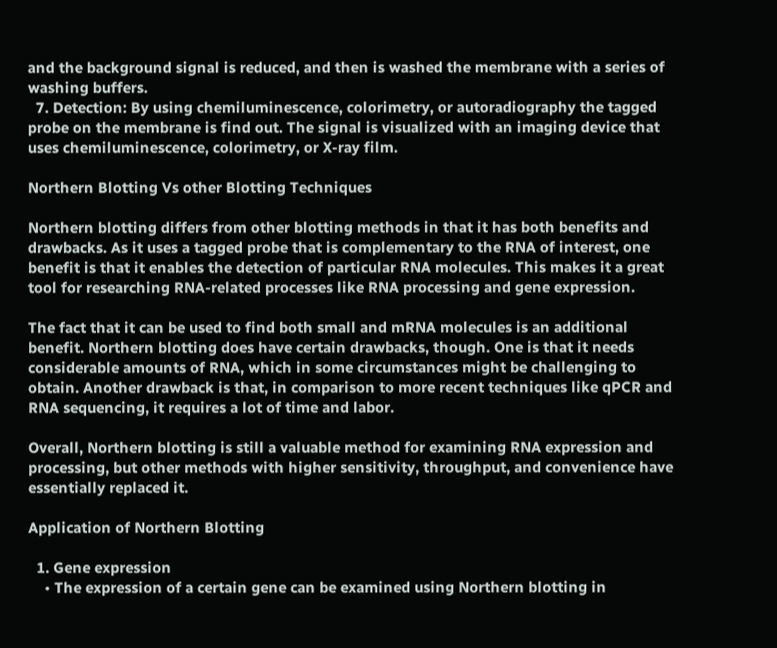and the background signal is reduced, and then is washed the membrane with a series of washing buffers.
  7. Detection: By using chemiluminescence, colorimetry, or autoradiography the tagged probe on the membrane is find out. The signal is visualized with an imaging device that uses chemiluminescence, colorimetry, or X-ray film.

Northern Blotting Vs other Blotting Techniques

Northern blotting differs from other blotting methods in that it has both benefits and drawbacks. As it uses a tagged probe that is complementary to the RNA of interest, one benefit is that it enables the detection of particular RNA molecules. This makes it a great tool for researching RNA-related processes like RNA processing and gene expression.

The fact that it can be used to find both small and mRNA molecules is an additional benefit. Northern blotting does have certain drawbacks, though. One is that it needs considerable amounts of RNA, which in some circumstances might be challenging to obtain. Another drawback is that, in comparison to more recent techniques like qPCR and RNA sequencing, it requires a lot of time and labor.

Overall, Northern blotting is still a valuable method for examining RNA expression and processing, but other methods with higher sensitivity, throughput, and convenience have essentially replaced it.

Application of Northern Blotting

  1. Gene expression
    • The expression of a certain gene can be examined using Northern blotting in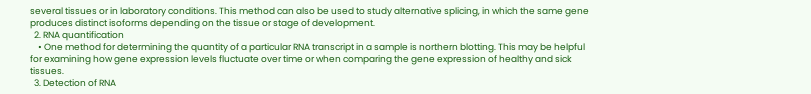several tissues or in laboratory conditions. This method can also be used to study alternative splicing, in which the same gene produces distinct isoforms depending on the tissue or stage of development.
  2. RNA quantification
    • One method for determining the quantity of a particular RNA transcript in a sample is northern blotting. This may be helpful for examining how gene expression levels fluctuate over time or when comparing the gene expression of healthy and sick tissues.
  3. Detection of RNA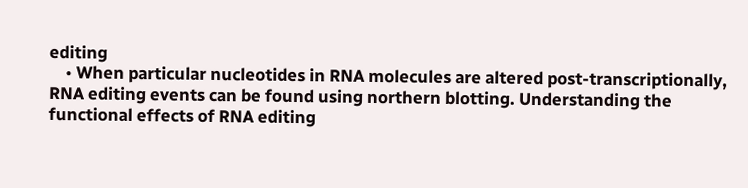editing
    • When particular nucleotides in RNA molecules are altered post-transcriptionally, RNA editing events can be found using northern blotting. Understanding the functional effects of RNA editing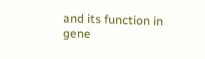and its function in gene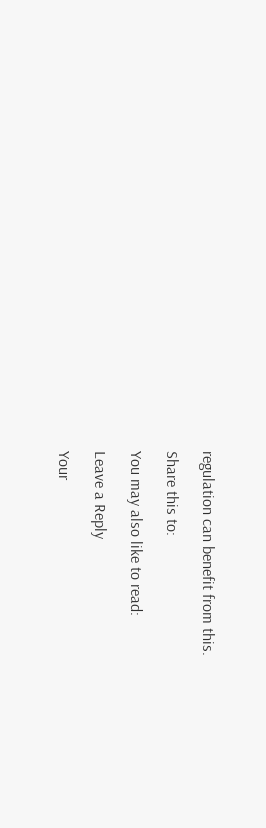regulation can benefit from this.

Share this to:

You may also like to read:

Leave a Reply

Your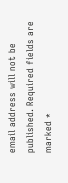email address will not be published. Required fields are marked *